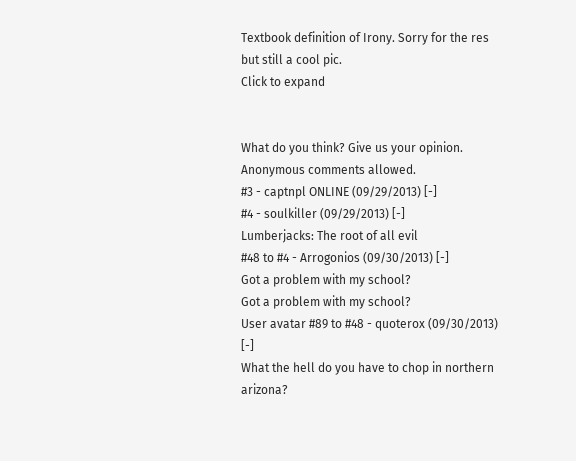Textbook definition of Irony. Sorry for the res but still a cool pic.
Click to expand


What do you think? Give us your opinion. Anonymous comments allowed.
#3 - captnpl ONLINE (09/29/2013) [-]
#4 - soulkiller (09/29/2013) [-]
Lumberjacks: The root of all evil
#48 to #4 - Arrogonios (09/30/2013) [-]
Got a problem with my school?
Got a problem with my school?
User avatar #89 to #48 - quoterox (09/30/2013) [-]
What the hell do you have to chop in northern arizona?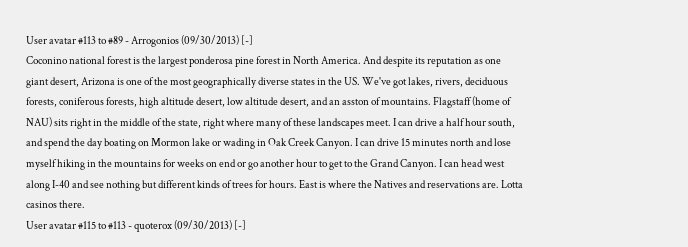User avatar #113 to #89 - Arrogonios (09/30/2013) [-]
Coconino national forest is the largest ponderosa pine forest in North America. And despite its reputation as one giant desert, Arizona is one of the most geographically diverse states in the US. We've got lakes, rivers, deciduous forests, coniferous forests, high altitude desert, low altitude desert, and an asston of mountains. Flagstaff (home of NAU) sits right in the middle of the state, right where many of these landscapes meet. I can drive a half hour south, and spend the day boating on Mormon lake or wading in Oak Creek Canyon. I can drive 15 minutes north and lose myself hiking in the mountains for weeks on end or go another hour to get to the Grand Canyon. I can head west along I-40 and see nothing but different kinds of trees for hours. East is where the Natives and reservations are. Lotta casinos there.
User avatar #115 to #113 - quoterox (09/30/2013) [-]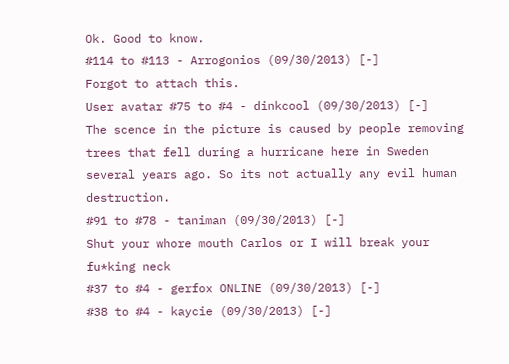Ok. Good to know.
#114 to #113 - Arrogonios (09/30/2013) [-]
Forgot to attach this.
User avatar #75 to #4 - dinkcool (09/30/2013) [-]
The scence in the picture is caused by people removing trees that fell during a hurricane here in Sweden several years ago. So its not actually any evil human destruction.
#91 to #78 - taniman (09/30/2013) [-]
Shut your whore mouth Carlos or I will break your fu*king neck
#37 to #4 - gerfox ONLINE (09/30/2013) [-]
#38 to #4 - kaycie (09/30/2013) [-]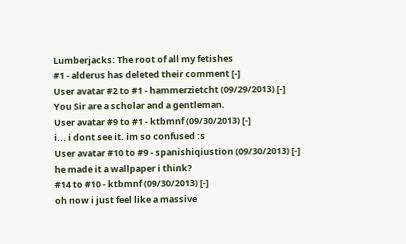Lumberjacks: The root of all my fetishes
#1 - alderus has deleted their comment [-]
User avatar #2 to #1 - hammerzietcht (09/29/2013) [-]
You Sir are a scholar and a gentleman.
User avatar #9 to #1 - ktbmnf (09/30/2013) [-]
i... i dont see it. im so confused :s
User avatar #10 to #9 - spanishiqiustion (09/30/2013) [-]
he made it a wallpaper i think?
#14 to #10 - ktbmnf (09/30/2013) [-]
oh now i just feel like a massive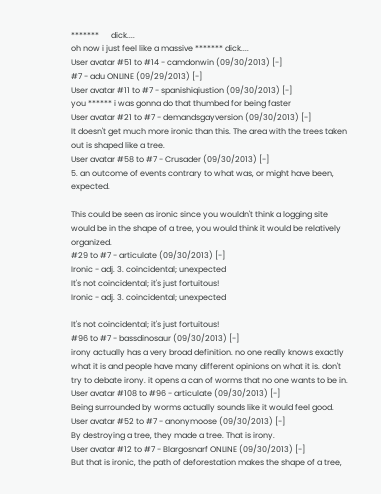*******      dick....
oh now i just feel like a massive ******* dick....
User avatar #51 to #14 - camdonwin (09/30/2013) [-]
#7 - adu ONLINE (09/29/2013) [-]
User avatar #11 to #7 - spanishiqiustion (09/30/2013) [-]
you ****** i was gonna do that thumbed for being faster
User avatar #21 to #7 - demandsgayversion (09/30/2013) [-]
It doesn't get much more ironic than this. The area with the trees taken out is shaped like a tree.
User avatar #58 to #7 - Crusader (09/30/2013) [-]
5. an outcome of events contrary to what was, or might have been, expected.

This could be seen as ironic since you wouldn't think a logging site would be in the shape of a tree, you would think it would be relatively organized.
#29 to #7 - articulate (09/30/2013) [-]
Ironic - adj. 3. coincidental; unexpected
It's not coincidental; it's just fortuitous!
Ironic - adj. 3. coincidental; unexpected

It's not coincidental; it's just fortuitous!
#96 to #7 - bassdinosaur (09/30/2013) [-]
irony actually has a very broad definition. no one really knows exactly what it is and people have many different opinions on what it is. don't try to debate irony. it opens a can of worms that no one wants to be in.
User avatar #108 to #96 - articulate (09/30/2013) [-]
Being surrounded by worms actually sounds like it would feel good.
User avatar #52 to #7 - anonymoose (09/30/2013) [-]
By destroying a tree, they made a tree. That is irony.
User avatar #12 to #7 - Blargosnarf ONLINE (09/30/2013) [-]
But that is ironic, the path of deforestation makes the shape of a tree,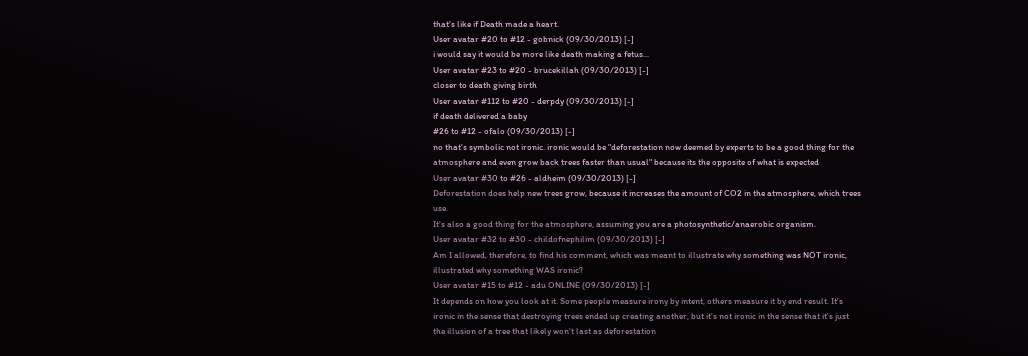that's like if Death made a heart.
User avatar #20 to #12 - gobnick (09/30/2013) [-]
i would say it would be more like death making a fetus...
User avatar #23 to #20 - brucekillah (09/30/2013) [-]
closer to death giving birth
User avatar #112 to #20 - derpdy (09/30/2013) [-]
if death delivered a baby
#26 to #12 - ofalo (09/30/2013) [-]
no that's symbolic not ironic. ironic would be "deforestation now deemed by experts to be a good thing for the atmosphere and even grow back trees faster than usual" because its the opposite of what is expected
User avatar #30 to #26 - aldheim (09/30/2013) [-]
Deforestation does help new trees grow, because it increases the amount of CO2 in the atmosphere, which trees use.
It's also a good thing for the atmosphere, assuming you are a photosynthetic/anaerobic organism.
User avatar #32 to #30 - childofnephilim (09/30/2013) [-]
Am I allowed, therefore, to find his comment, which was meant to illustrate why something was NOT ironic, illustrated why something WAS ironic?
User avatar #15 to #12 - adu ONLINE (09/30/2013) [-]
It depends on how you look at it. Some people measure irony by intent, others measure it by end result. It's ironic in the sense that destroying trees ended up creating another, but it's not ironic in the sense that it's just the illusion of a tree that likely won't last as deforestation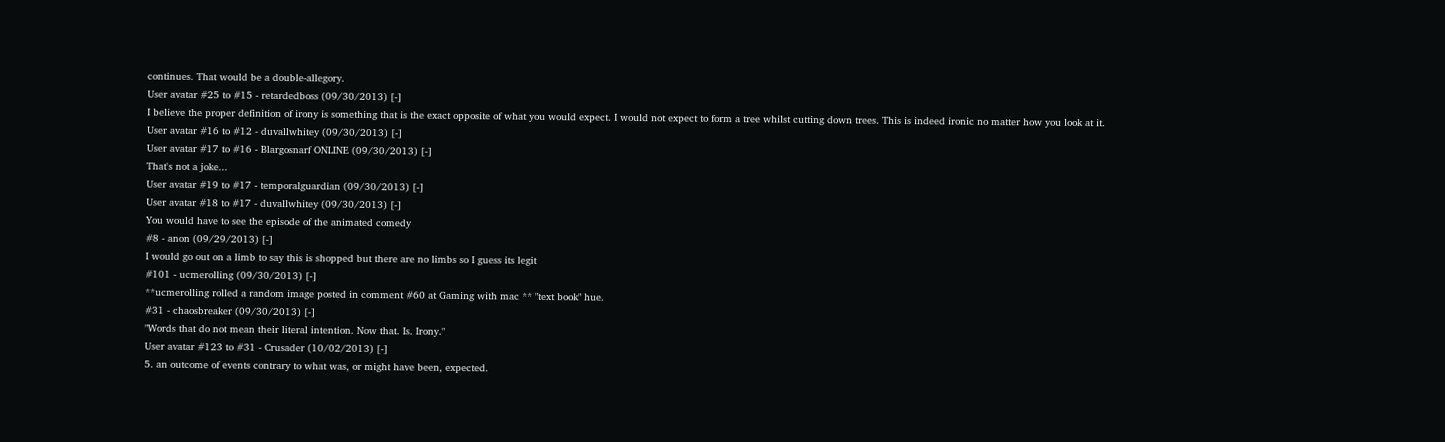continues. That would be a double-allegory.
User avatar #25 to #15 - retardedboss (09/30/2013) [-]
I believe the proper definition of irony is something that is the exact opposite of what you would expect. I would not expect to form a tree whilst cutting down trees. This is indeed ironic no matter how you look at it.
User avatar #16 to #12 - duvallwhitey (09/30/2013) [-]
User avatar #17 to #16 - Blargosnarf ONLINE (09/30/2013) [-]
That's not a joke...
User avatar #19 to #17 - temporalguardian (09/30/2013) [-]
User avatar #18 to #17 - duvallwhitey (09/30/2013) [-]
You would have to see the episode of the animated comedy
#8 - anon (09/29/2013) [-]
I would go out on a limb to say this is shopped but there are no limbs so I guess its legit
#101 - ucmerolling (09/30/2013) [-]
**ucmerolling rolled a random image posted in comment #60 at Gaming with mac ** "text book" hue.
#31 - chaosbreaker (09/30/2013) [-]
"Words that do not mean their literal intention. Now that. Is. Irony."
User avatar #123 to #31 - Crusader (10/02/2013) [-]
5. an outcome of events contrary to what was, or might have been, expected.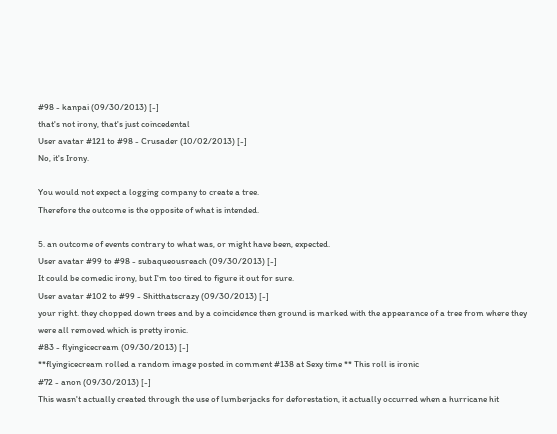#98 - kanpai (09/30/2013) [-]
that's not irony, that's just coincedental
User avatar #121 to #98 - Crusader (10/02/2013) [-]
No, it's Irony.

You would not expect a logging company to create a tree.
Therefore the outcome is the opposite of what is intended.

5. an outcome of events contrary to what was, or might have been, expected.
User avatar #99 to #98 - subaqueousreach (09/30/2013) [-]
It could be comedic irony, but I'm too tired to figure it out for sure.
User avatar #102 to #99 - Shitthatscrazy (09/30/2013) [-]
your right. they chopped down trees and by a coincidence then ground is marked with the appearance of a tree from where they were all removed which is pretty ironic.
#83 - flyingicecream (09/30/2013) [-]
**flyingicecream rolled a random image posted in comment #138 at Sexy time ** This roll is ironic
#72 - anon (09/30/2013) [-]
This wasn't actually created through the use of lumberjacks for deforestation, it actually occurred when a hurricane hit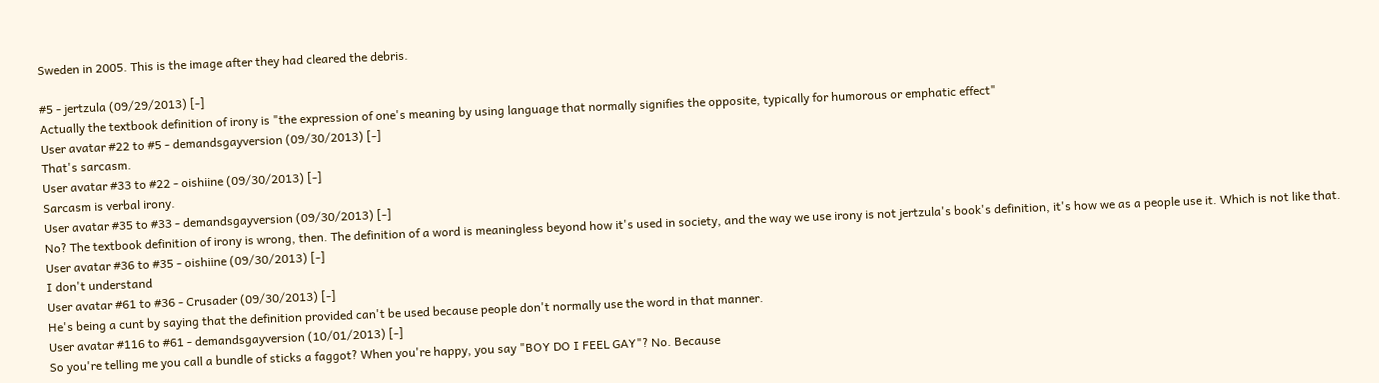Sweden in 2005. This is the image after they had cleared the debris.

#5 - jertzula (09/29/2013) [-]
Actually the textbook definition of irony is "the expression of one's meaning by using language that normally signifies the opposite, typically for humorous or emphatic effect"
User avatar #22 to #5 - demandsgayversion (09/30/2013) [-]
That's sarcasm.
User avatar #33 to #22 - oishiine (09/30/2013) [-]
Sarcasm is verbal irony.
User avatar #35 to #33 - demandsgayversion (09/30/2013) [-]
No? The textbook definition of irony is wrong, then. The definition of a word is meaningless beyond how it's used in society, and the way we use irony is not jertzula's book's definition, it's how we as a people use it. Which is not like that.
User avatar #36 to #35 - oishiine (09/30/2013) [-]
I don't understand
User avatar #61 to #36 - Crusader (09/30/2013) [-]
He's being a cunt by saying that the definition provided can't be used because people don't normally use the word in that manner.
User avatar #116 to #61 - demandsgayversion (10/01/2013) [-]
So you're telling me you call a bundle of sticks a faggot? When you're happy, you say "BOY DO I FEEL GAY"? No. Because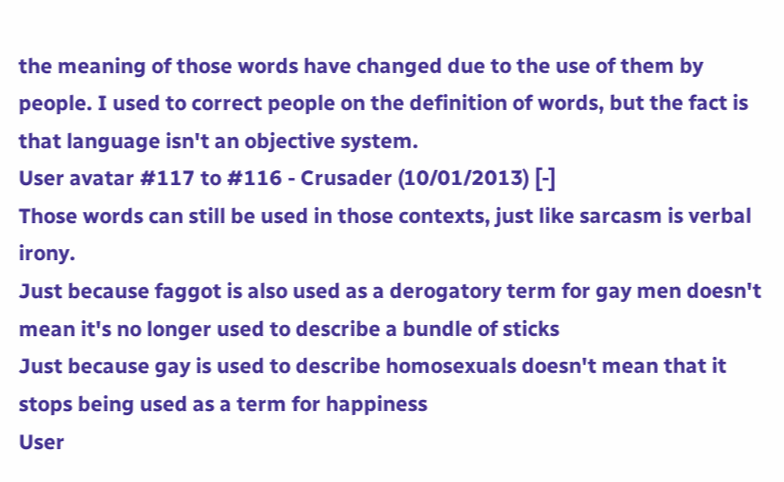the meaning of those words have changed due to the use of them by people. I used to correct people on the definition of words, but the fact is that language isn't an objective system.
User avatar #117 to #116 - Crusader (10/01/2013) [-]
Those words can still be used in those contexts, just like sarcasm is verbal irony.
Just because faggot is also used as a derogatory term for gay men doesn't mean it's no longer used to describe a bundle of sticks
Just because gay is used to describe homosexuals doesn't mean that it stops being used as a term for happiness
User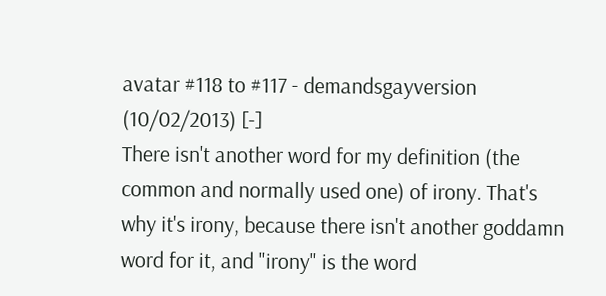avatar #118 to #117 - demandsgayversion (10/02/2013) [-]
There isn't another word for my definition (the common and normally used one) of irony. That's why it's irony, because there isn't another goddamn word for it, and "irony" is the word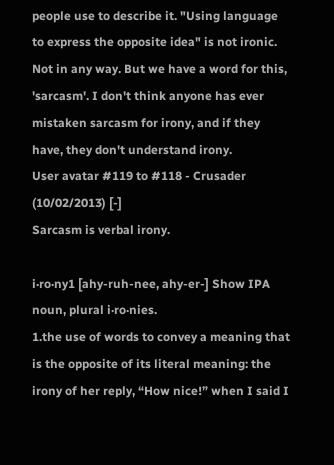people use to describe it. "Using language to express the opposite idea" is not ironic. Not in any way. But we have a word for this, 'sarcasm'. I don't think anyone has ever mistaken sarcasm for irony, and if they have, they don't understand irony.
User avatar #119 to #118 - Crusader (10/02/2013) [-]
Sarcasm is verbal irony.

i·ro·ny1 [ahy-ruh-nee, ahy-er-] Show IPA
noun, plural i·ro·nies.
1.the use of words to convey a meaning that is the opposite of its literal meaning: the irony of her reply, “How nice!” when I said I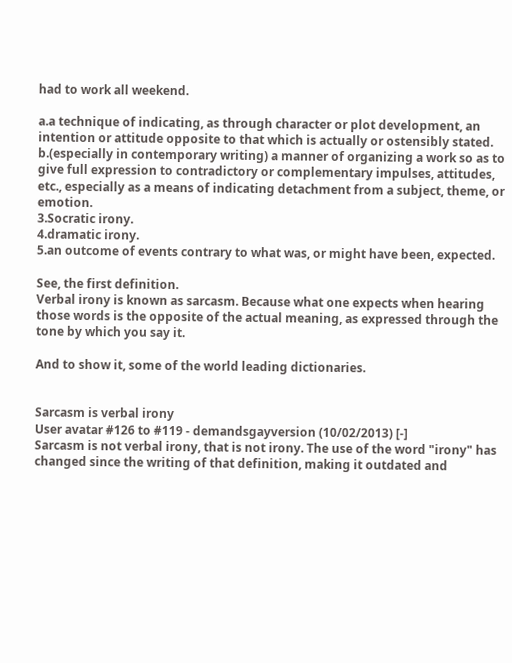had to work all weekend.

a.a technique of indicating, as through character or plot development, an intention or attitude opposite to that which is actually or ostensibly stated.
b.(especially in contemporary writing) a manner of organizing a work so as to give full expression to contradictory or complementary impulses, attitudes, etc., especially as a means of indicating detachment from a subject, theme, or emotion.
3.Socratic irony.
4.dramatic irony.
5.an outcome of events contrary to what was, or might have been, expected.

See, the first definition.
Verbal irony is known as sarcasm. Because what one expects when hearing those words is the opposite of the actual meaning, as expressed through the tone by which you say it.

And to show it, some of the world leading dictionaries.


Sarcasm is verbal irony
User avatar #126 to #119 - demandsgayversion (10/02/2013) [-]
Sarcasm is not verbal irony, that is not irony. The use of the word "irony" has changed since the writing of that definition, making it outdated and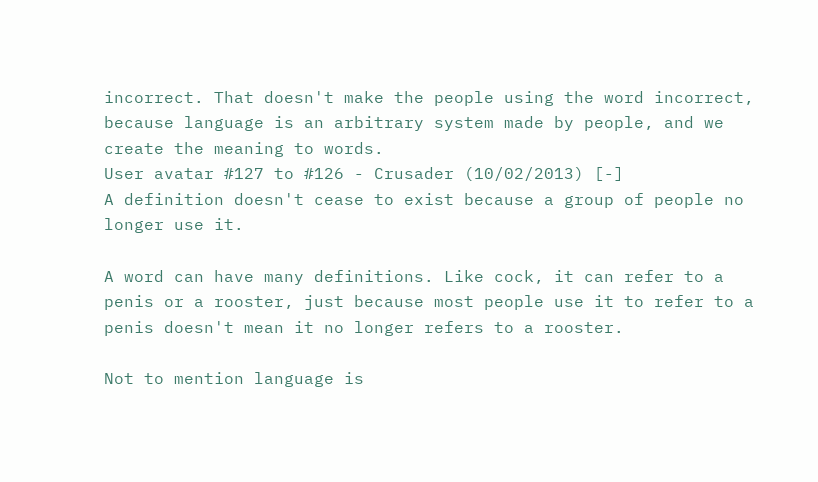incorrect. That doesn't make the people using the word incorrect, because language is an arbitrary system made by people, and we create the meaning to words.
User avatar #127 to #126 - Crusader (10/02/2013) [-]
A definition doesn't cease to exist because a group of people no longer use it.

A word can have many definitions. Like cock, it can refer to a penis or a rooster, just because most people use it to refer to a penis doesn't mean it no longer refers to a rooster.

Not to mention language is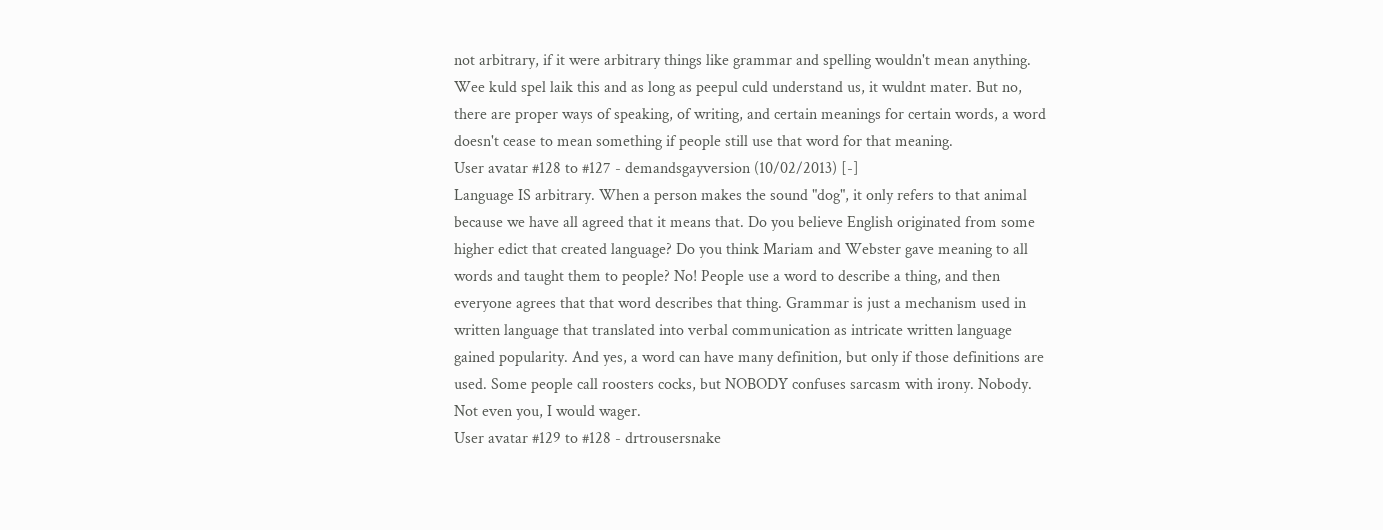not arbitrary, if it were arbitrary things like grammar and spelling wouldn't mean anything. Wee kuld spel laik this and as long as peepul culd understand us, it wuldnt mater. But no, there are proper ways of speaking, of writing, and certain meanings for certain words, a word doesn't cease to mean something if people still use that word for that meaning.
User avatar #128 to #127 - demandsgayversion (10/02/2013) [-]
Language IS arbitrary. When a person makes the sound "dog", it only refers to that animal because we have all agreed that it means that. Do you believe English originated from some higher edict that created language? Do you think Mariam and Webster gave meaning to all words and taught them to people? No! People use a word to describe a thing, and then everyone agrees that that word describes that thing. Grammar is just a mechanism used in written language that translated into verbal communication as intricate written language gained popularity. And yes, a word can have many definition, but only if those definitions are used. Some people call roosters cocks, but NOBODY confuses sarcasm with irony. Nobody. Not even you, I would wager.
User avatar #129 to #128 - drtrousersnake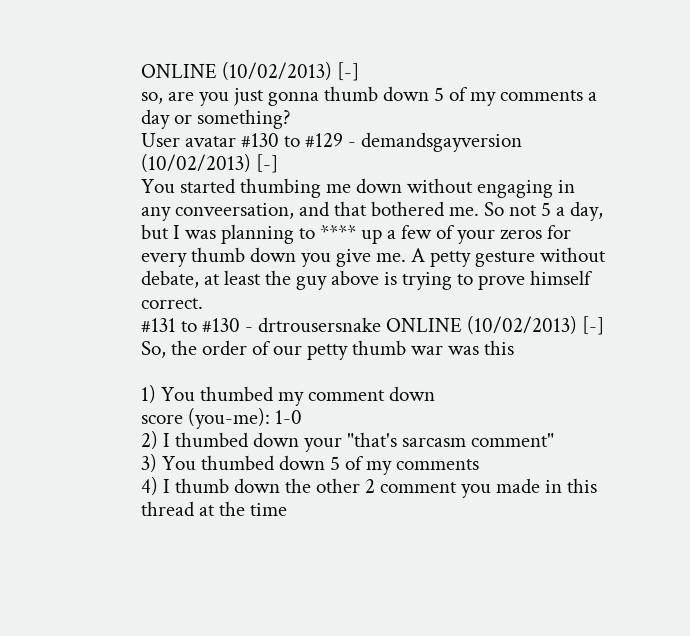ONLINE (10/02/2013) [-]
so, are you just gonna thumb down 5 of my comments a day or something?
User avatar #130 to #129 - demandsgayversion (10/02/2013) [-]
You started thumbing me down without engaging in any conveersation, and that bothered me. So not 5 a day, but I was planning to **** up a few of your zeros for every thumb down you give me. A petty gesture without debate, at least the guy above is trying to prove himself correct.
#131 to #130 - drtrousersnake ONLINE (10/02/2013) [-]
So, the order of our petty thumb war was this

1) You thumbed my comment down
score (you-me): 1-0
2) I thumbed down your "that's sarcasm comment"
3) You thumbed down 5 of my comments
4) I thumb down the other 2 comment you made in this thread at the time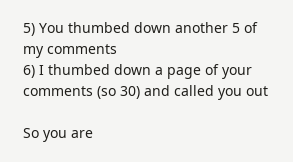5) You thumbed down another 5 of my comments
6) I thumbed down a page of your comments (so 30) and called you out

So you are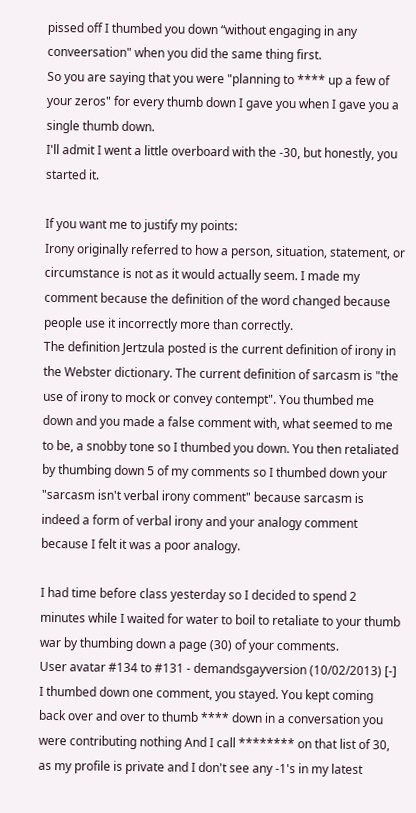pissed off I thumbed you down “without engaging in any conveersation" when you did the same thing first.
So you are saying that you were "planning to **** up a few of your zeros" for every thumb down I gave you when I gave you a single thumb down.
I'll admit I went a little overboard with the -30, but honestly, you started it.

If you want me to justify my points:
Irony originally referred to how a person, situation, statement, or circumstance is not as it would actually seem. I made my comment because the definition of the word changed because people use it incorrectly more than correctly.
The definition Jertzula posted is the current definition of irony in the Webster dictionary. The current definition of sarcasm is "the use of irony to mock or convey contempt". You thumbed me down and you made a false comment with, what seemed to me to be, a snobby tone so I thumbed you down. You then retaliated by thumbing down 5 of my comments so I thumbed down your "sarcasm isn't verbal irony comment" because sarcasm is indeed a form of verbal irony and your analogy comment because I felt it was a poor analogy.

I had time before class yesterday so I decided to spend 2 minutes while I waited for water to boil to retaliate to your thumb war by thumbing down a page (30) of your comments.
User avatar #134 to #131 - demandsgayversion (10/02/2013) [-]
I thumbed down one comment, you stayed. You kept coming back over and over to thumb **** down in a conversation you were contributing nothing And I call ******** on that list of 30, as my profile is private and I don't see any -1's in my latest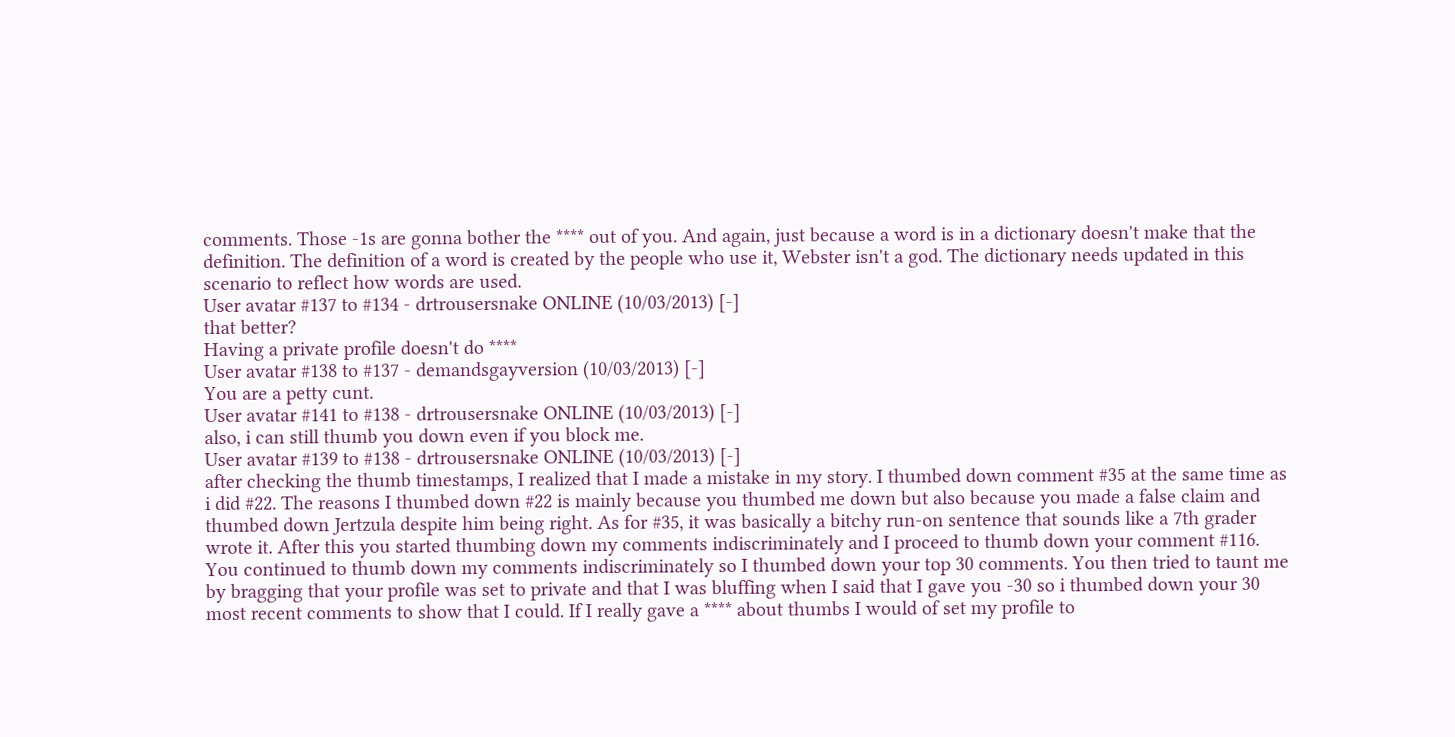comments. Those -1s are gonna bother the **** out of you. And again, just because a word is in a dictionary doesn't make that the definition. The definition of a word is created by the people who use it, Webster isn't a god. The dictionary needs updated in this scenario to reflect how words are used.
User avatar #137 to #134 - drtrousersnake ONLINE (10/03/2013) [-]
that better?
Having a private profile doesn't do ****
User avatar #138 to #137 - demandsgayversion (10/03/2013) [-]
You are a petty cunt.
User avatar #141 to #138 - drtrousersnake ONLINE (10/03/2013) [-]
also, i can still thumb you down even if you block me.
User avatar #139 to #138 - drtrousersnake ONLINE (10/03/2013) [-]
after checking the thumb timestamps, I realized that I made a mistake in my story. I thumbed down comment #35 at the same time as i did #22. The reasons I thumbed down #22 is mainly because you thumbed me down but also because you made a false claim and thumbed down Jertzula despite him being right. As for #35, it was basically a bitchy run-on sentence that sounds like a 7th grader wrote it. After this you started thumbing down my comments indiscriminately and I proceed to thumb down your comment #116. You continued to thumb down my comments indiscriminately so I thumbed down your top 30 comments. You then tried to taunt me by bragging that your profile was set to private and that I was bluffing when I said that I gave you -30 so i thumbed down your 30 most recent comments to show that I could. If I really gave a **** about thumbs I would of set my profile to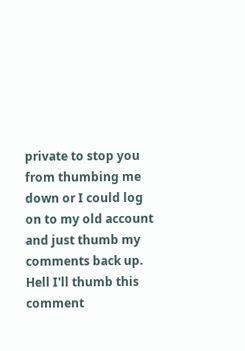private to stop you from thumbing me down or I could log on to my old account and just thumb my comments back up. Hell I'll thumb this comment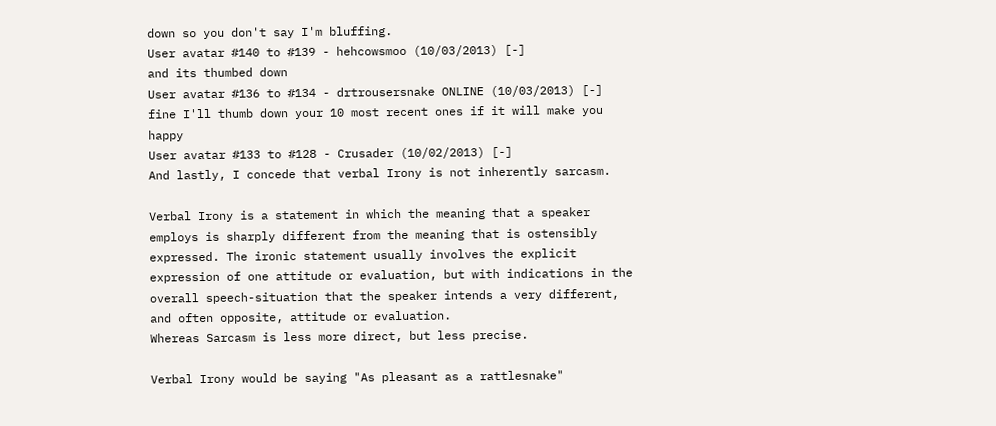down so you don't say I'm bluffing.
User avatar #140 to #139 - hehcowsmoo (10/03/2013) [-]
and its thumbed down
User avatar #136 to #134 - drtrousersnake ONLINE (10/03/2013) [-]
fine I'll thumb down your 10 most recent ones if it will make you happy
User avatar #133 to #128 - Crusader (10/02/2013) [-]
And lastly, I concede that verbal Irony is not inherently sarcasm.

Verbal Irony is a statement in which the meaning that a speaker employs is sharply different from the meaning that is ostensibly expressed. The ironic statement usually involves the explicit expression of one attitude or evaluation, but with indications in the overall speech-situation that the speaker intends a very different, and often opposite, attitude or evaluation.
Whereas Sarcasm is less more direct, but less precise.

Verbal Irony would be saying "As pleasant as a rattlesnake"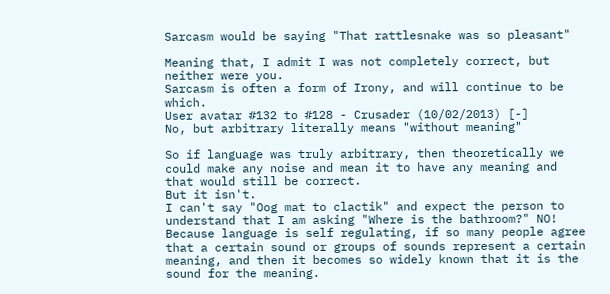Sarcasm would be saying "That rattlesnake was so pleasant"

Meaning that, I admit I was not completely correct, but neither were you.
Sarcasm is often a form of Irony, and will continue to be which.
User avatar #132 to #128 - Crusader (10/02/2013) [-]
No, but arbitrary literally means "without meaning"

So if language was truly arbitrary, then theoretically we could make any noise and mean it to have any meaning and that would still be correct.
But it isn't.
I can't say "Oog mat to clactik" and expect the person to understand that I am asking "Where is the bathroom?" NO! Because language is self regulating, if so many people agree that a certain sound or groups of sounds represent a certain meaning, and then it becomes so widely known that it is the sound for the meaning.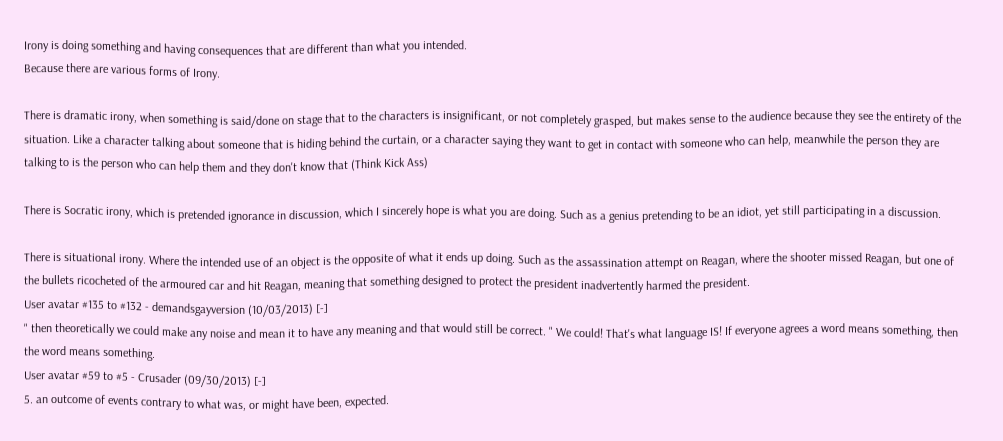Irony is doing something and having consequences that are different than what you intended.
Because there are various forms of Irony.

There is dramatic irony, when something is said/done on stage that to the characters is insignificant, or not completely grasped, but makes sense to the audience because they see the entirety of the situation. Like a character talking about someone that is hiding behind the curtain, or a character saying they want to get in contact with someone who can help, meanwhile the person they are talking to is the person who can help them and they don't know that (Think Kick Ass)

There is Socratic irony, which is pretended ignorance in discussion, which I sincerely hope is what you are doing. Such as a genius pretending to be an idiot, yet still participating in a discussion.

There is situational irony. Where the intended use of an object is the opposite of what it ends up doing. Such as the assassination attempt on Reagan, where the shooter missed Reagan, but one of the bullets ricocheted of the armoured car and hit Reagan, meaning that something designed to protect the president inadvertently harmed the president.
User avatar #135 to #132 - demandsgayversion (10/03/2013) [-]
" then theoretically we could make any noise and mean it to have any meaning and that would still be correct. " We could! That's what language IS! If everyone agrees a word means something, then the word means something.
User avatar #59 to #5 - Crusader (09/30/2013) [-]
5. an outcome of events contrary to what was, or might have been, expected.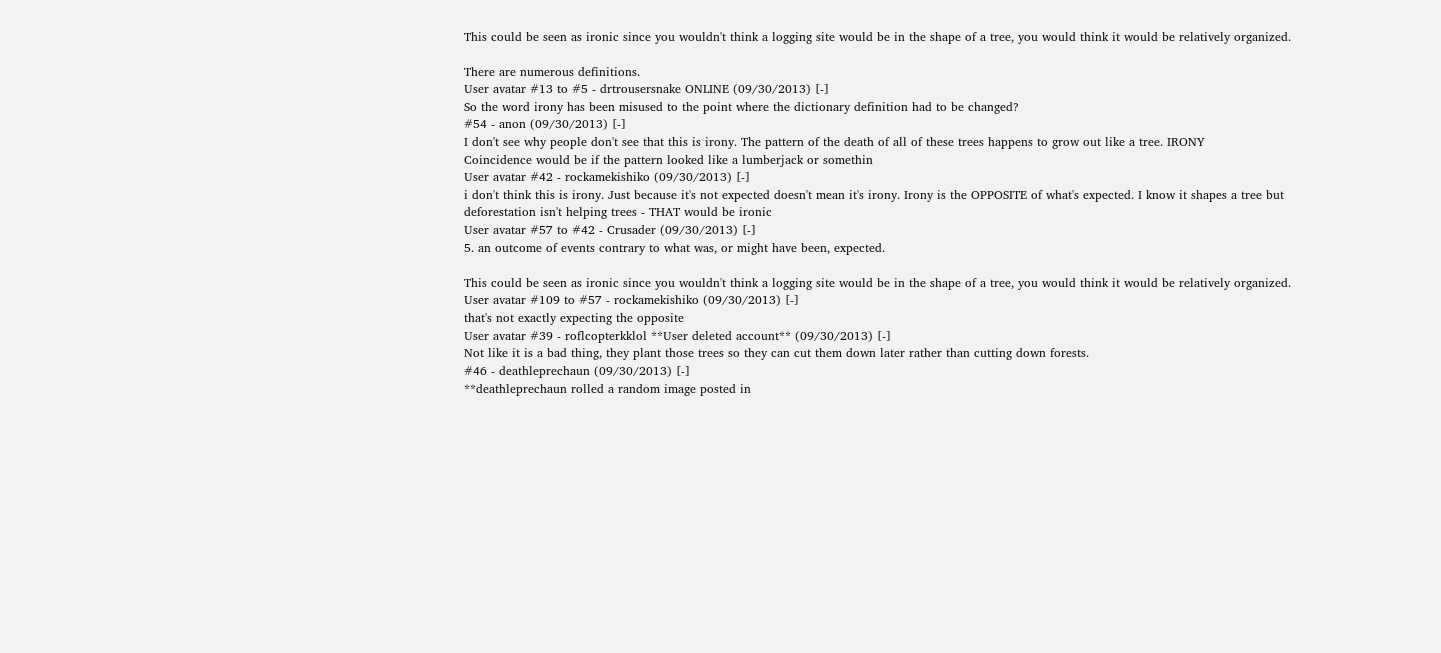This could be seen as ironic since you wouldn't think a logging site would be in the shape of a tree, you would think it would be relatively organized.

There are numerous definitions.
User avatar #13 to #5 - drtrousersnake ONLINE (09/30/2013) [-]
So the word irony has been misused to the point where the dictionary definition had to be changed?
#54 - anon (09/30/2013) [-]
I don't see why people don't see that this is irony. The pattern of the death of all of these trees happens to grow out like a tree. IRONY
Coincidence would be if the pattern looked like a lumberjack or somethin
User avatar #42 - rockamekishiko (09/30/2013) [-]
i don't think this is irony. Just because it's not expected doesn't mean it's irony. Irony is the OPPOSITE of what's expected. I know it shapes a tree but deforestation isn't helping trees - THAT would be ironic
User avatar #57 to #42 - Crusader (09/30/2013) [-]
5. an outcome of events contrary to what was, or might have been, expected.

This could be seen as ironic since you wouldn't think a logging site would be in the shape of a tree, you would think it would be relatively organized.
User avatar #109 to #57 - rockamekishiko (09/30/2013) [-]
that's not exactly expecting the opposite
User avatar #39 - roflcopterkklol **User deleted account** (09/30/2013) [-]
Not like it is a bad thing, they plant those trees so they can cut them down later rather than cutting down forests.
#46 - deathleprechaun (09/30/2013) [-]
**deathleprechaun rolled a random image posted in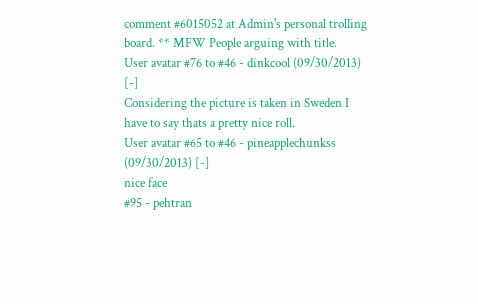comment #6015052 at Admin's personal trolling board. ** MFW People arguing with title.
User avatar #76 to #46 - dinkcool (09/30/2013) [-]
Considering the picture is taken in Sweden I have to say thats a pretty nice roll.
User avatar #65 to #46 - pineapplechunkss (09/30/2013) [-]
nice face
#95 - pehtran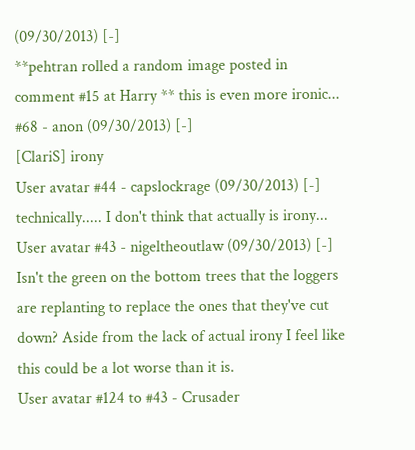(09/30/2013) [-]
**pehtran rolled a random image posted in comment #15 at Harry ** this is even more ironic...
#68 - anon (09/30/2013) [-]
[ClariS] irony
User avatar #44 - capslockrage (09/30/2013) [-]
technically..... I don't think that actually is irony...
User avatar #43 - nigeltheoutlaw (09/30/2013) [-]
Isn't the green on the bottom trees that the loggers are replanting to replace the ones that they've cut down? Aside from the lack of actual irony I feel like this could be a lot worse than it is.
User avatar #124 to #43 - Crusader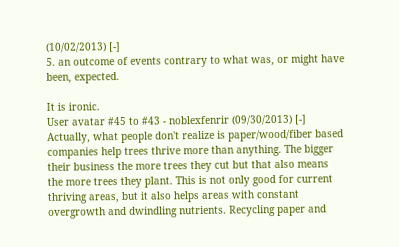(10/02/2013) [-]
5. an outcome of events contrary to what was, or might have been, expected.

It is ironic.
User avatar #45 to #43 - noblexfenrir (09/30/2013) [-]
Actually, what people don't realize is paper/wood/fiber based companies help trees thrive more than anything. The bigger their business the more trees they cut but that also means the more trees they plant. This is not only good for current thriving areas, but it also helps areas with constant overgrowth and dwindling nutrients. Recycling paper and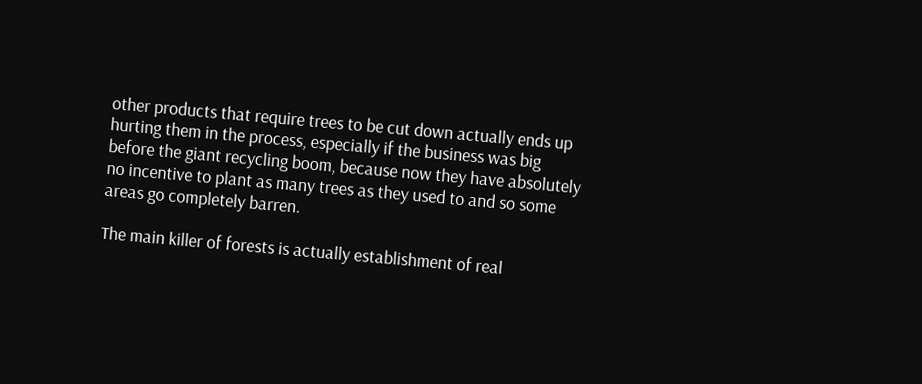other products that require trees to be cut down actually ends up hurting them in the process, especially if the business was big before the giant recycling boom, because now they have absolutely no incentive to plant as many trees as they used to and so some areas go completely barren.

The main killer of forests is actually establishment of real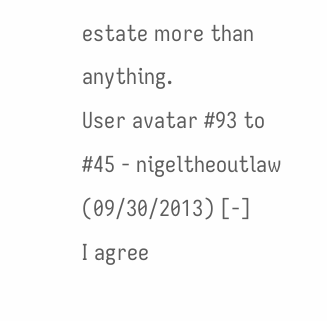estate more than anything.
User avatar #93 to #45 - nigeltheoutlaw (09/30/2013) [-]
I agree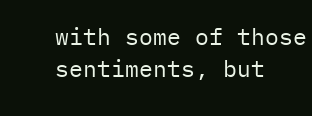with some of those sentiments, but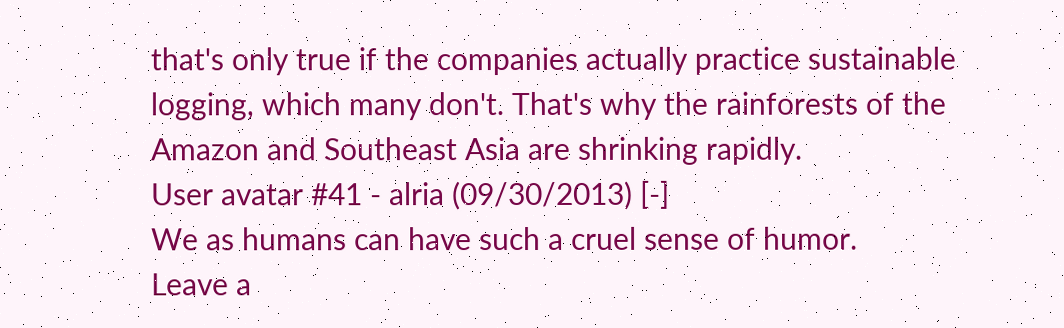that's only true if the companies actually practice sustainable logging, which many don't. That's why the rainforests of the Amazon and Southeast Asia are shrinking rapidly.
User avatar #41 - alria (09/30/2013) [-]
We as humans can have such a cruel sense of humor.
Leave a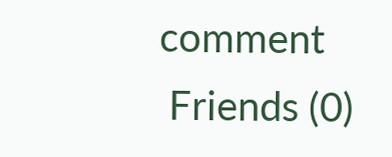comment
 Friends (0)